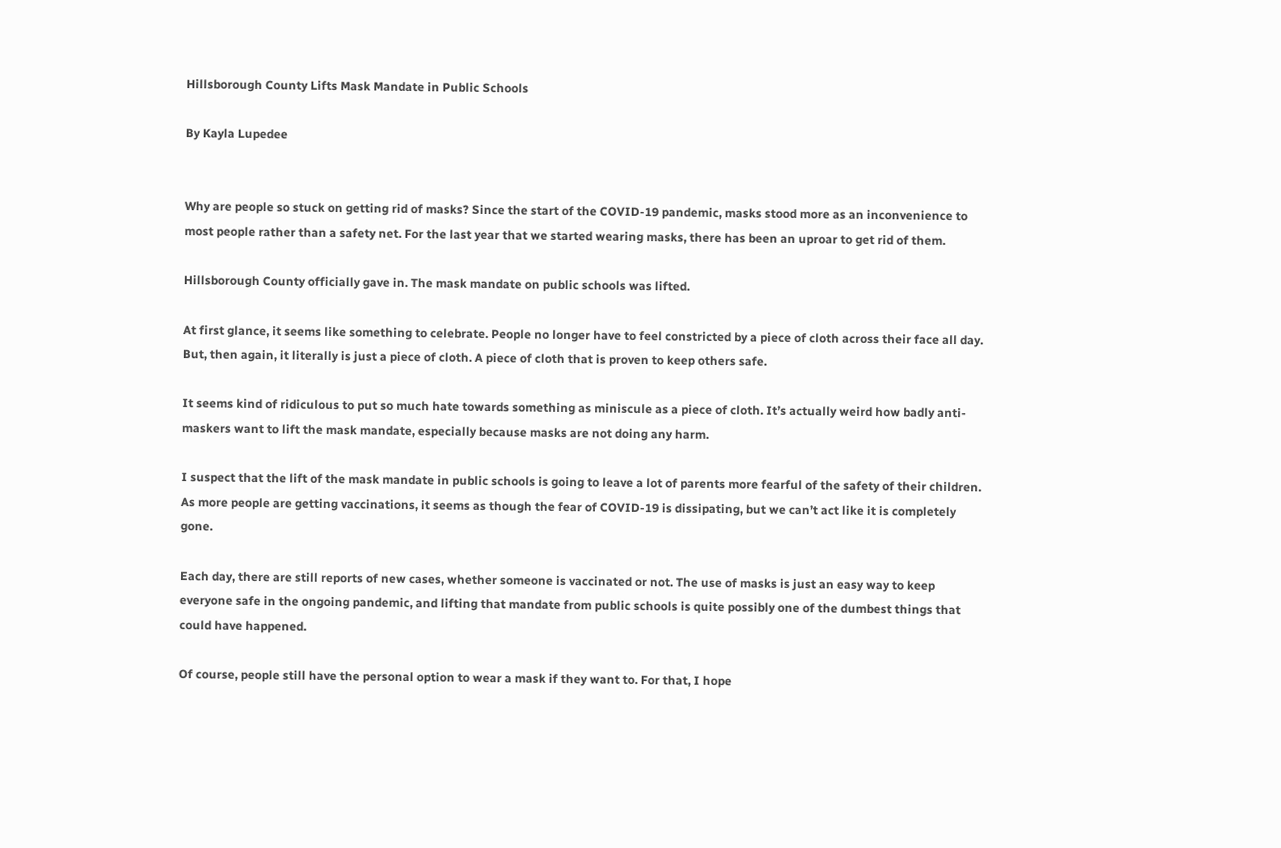Hillsborough County Lifts Mask Mandate in Public Schools

By Kayla Lupedee


Why are people so stuck on getting rid of masks? Since the start of the COVID-19 pandemic, masks stood more as an inconvenience to most people rather than a safety net. For the last year that we started wearing masks, there has been an uproar to get rid of them.

Hillsborough County officially gave in. The mask mandate on public schools was lifted.

At first glance, it seems like something to celebrate. People no longer have to feel constricted by a piece of cloth across their face all day. But, then again, it literally is just a piece of cloth. A piece of cloth that is proven to keep others safe.

It seems kind of ridiculous to put so much hate towards something as miniscule as a piece of cloth. It’s actually weird how badly anti-maskers want to lift the mask mandate, especially because masks are not doing any harm.

I suspect that the lift of the mask mandate in public schools is going to leave a lot of parents more fearful of the safety of their children. As more people are getting vaccinations, it seems as though the fear of COVID-19 is dissipating, but we can’t act like it is completely gone.

Each day, there are still reports of new cases, whether someone is vaccinated or not. The use of masks is just an easy way to keep everyone safe in the ongoing pandemic, and lifting that mandate from public schools is quite possibly one of the dumbest things that could have happened.

Of course, people still have the personal option to wear a mask if they want to. For that, I hope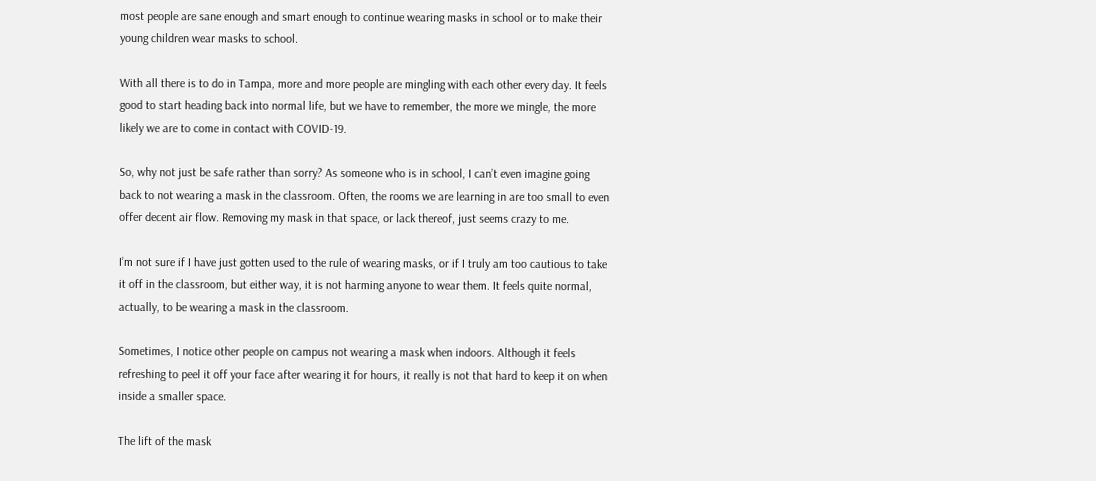most people are sane enough and smart enough to continue wearing masks in school or to make their young children wear masks to school.

With all there is to do in Tampa, more and more people are mingling with each other every day. It feels good to start heading back into normal life, but we have to remember, the more we mingle, the more likely we are to come in contact with COVID-19.

So, why not just be safe rather than sorry? As someone who is in school, I can’t even imagine going back to not wearing a mask in the classroom. Often, the rooms we are learning in are too small to even offer decent air flow. Removing my mask in that space, or lack thereof, just seems crazy to me.

I’m not sure if I have just gotten used to the rule of wearing masks, or if I truly am too cautious to take it off in the classroom, but either way, it is not harming anyone to wear them. It feels quite normal, actually, to be wearing a mask in the classroom.

Sometimes, I notice other people on campus not wearing a mask when indoors. Although it feels refreshing to peel it off your face after wearing it for hours, it really is not that hard to keep it on when inside a smaller space.

The lift of the mask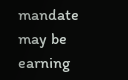mandate may be earning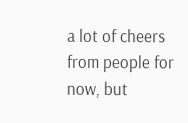a lot of cheers from people for now, but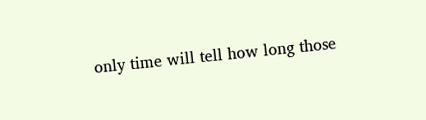only time will tell how long those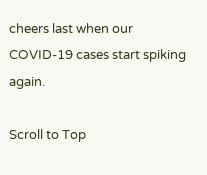cheers last when our COVID-19 cases start spiking again.

Scroll to Top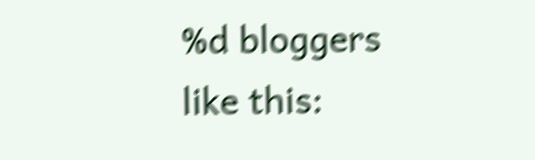%d bloggers like this: